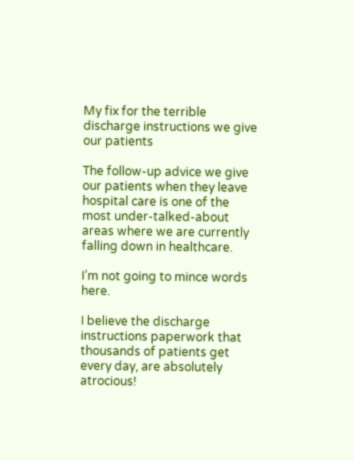My fix for the terrible discharge instructions we give our patients

The follow-up advice we give our patients when they leave hospital care is one of the most under-talked-about areas where we are currently falling down in healthcare.

I’m not going to mince words here.

I believe the discharge instructions paperwork that thousands of patients get every day, are absolutely atrocious!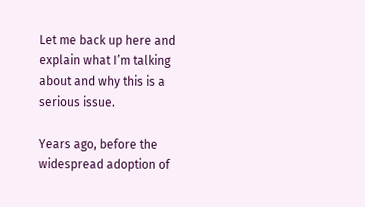Let me back up here and explain what I’m talking about and why this is a serious issue.

Years ago, before the widespread adoption of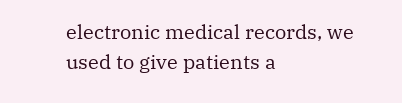electronic medical records, we used to give patients a